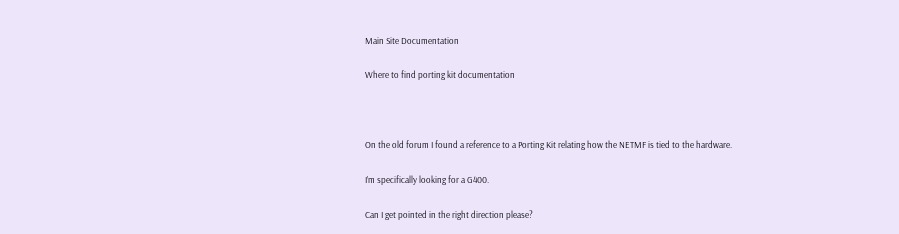Main Site Documentation

Where to find porting kit documentation



On the old forum I found a reference to a Porting Kit relating how the NETMF is tied to the hardware.

I’m specifically looking for a G400.

Can I get pointed in the right direction please?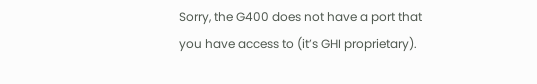Sorry, the G400 does not have a port that you have access to (it’s GHI proprietary).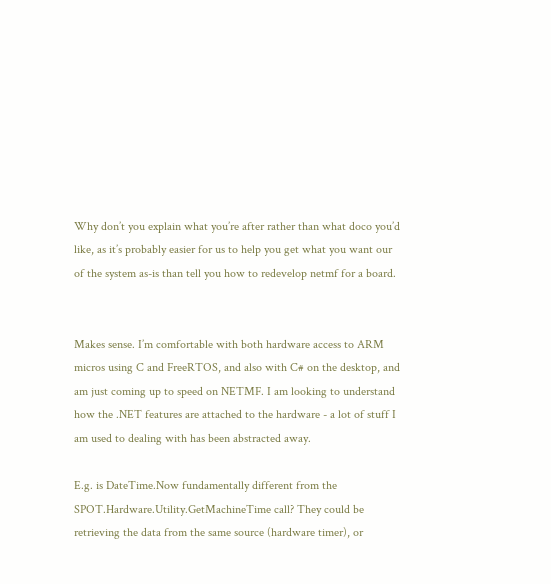Why don’t you explain what you’re after rather than what doco you’d like, as it’s probably easier for us to help you get what you want our of the system as-is than tell you how to redevelop netmf for a board.


Makes sense. I’m comfortable with both hardware access to ARM micros using C and FreeRTOS, and also with C# on the desktop, and am just coming up to speed on NETMF. I am looking to understand how the .NET features are attached to the hardware - a lot of stuff I am used to dealing with has been abstracted away.

E.g. is DateTime.Now fundamentally different from the SPOT.Hardware.Utility.GetMachineTime call? They could be retrieving the data from the same source (hardware timer), or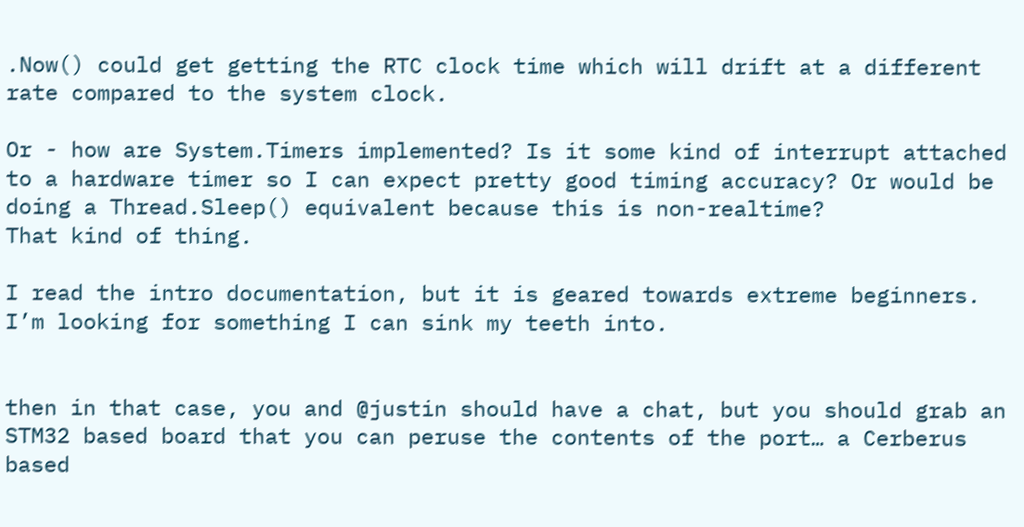.Now() could get getting the RTC clock time which will drift at a different rate compared to the system clock.

Or - how are System.Timers implemented? Is it some kind of interrupt attached to a hardware timer so I can expect pretty good timing accuracy? Or would be doing a Thread.Sleep() equivalent because this is non-realtime?
That kind of thing.

I read the intro documentation, but it is geared towards extreme beginners. I’m looking for something I can sink my teeth into.


then in that case, you and @justin should have a chat, but you should grab an STM32 based board that you can peruse the contents of the port… a Cerberus based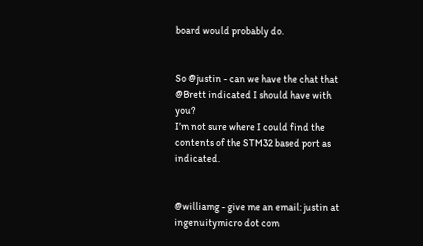board would probably do.


So @justin - can we have the chat that @Brett indicated I should have with you?
I’m not sure where I could find the contents of the STM32 based port as indicated.


@williamg - give me an email: justin at ingenuitymicro dot com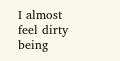I almost feel dirty being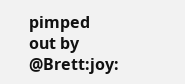pimped out by @Brett:joy: